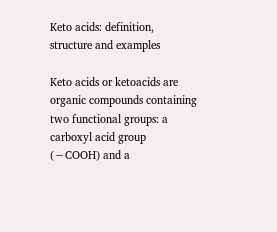Keto acids: definition, structure and examples

Keto acids or ketoacids are organic compounds containing two functional groups: a carboxyl acid group (−COOH) and a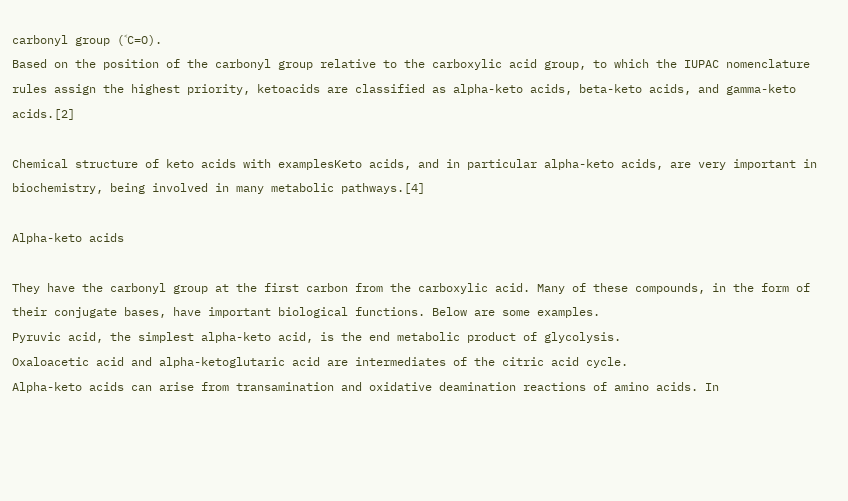carbonyl group (˂C=O).
Based on the position of the carbonyl group relative to the carboxylic acid group, to which the IUPAC nomenclature rules assign the highest priority, ketoacids are classified as alpha-keto acids, beta-keto acids, and gamma-keto acids.[2]

Chemical structure of keto acids with examplesKeto acids, and in particular alpha-keto acids, are very important in biochemistry, being involved in many metabolic pathways.[4]

Alpha-keto acids

They have the carbonyl group at the first carbon from the carboxylic acid. Many of these compounds, in the form of their conjugate bases, have important biological functions. Below are some examples.
Pyruvic acid, the simplest alpha-keto acid, is the end metabolic product of glycolysis.
Oxaloacetic acid and alpha-ketoglutaric acid are intermediates of the citric acid cycle.
Alpha-keto acids can arise from transamination and oxidative deamination reactions of amino acids. In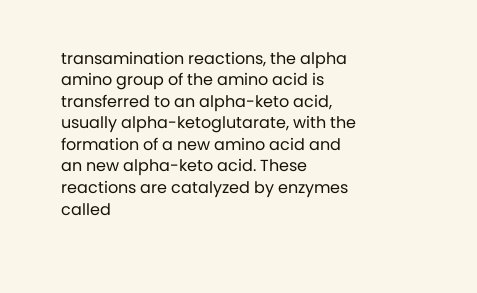transamination reactions, the alpha amino group of the amino acid is transferred to an alpha-keto acid, usually alpha-ketoglutarate, with the formation of a new amino acid and an new alpha-keto acid. These reactions are catalyzed by enzymes called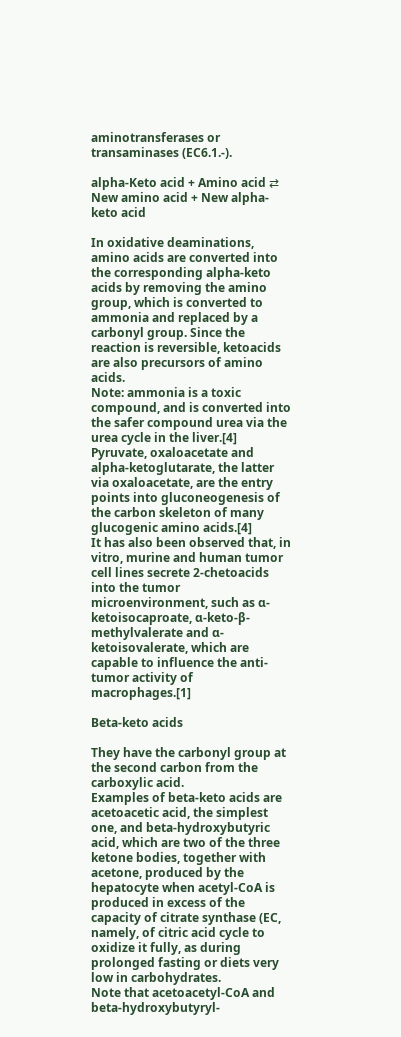aminotransferases or transaminases (EC6.1.-).

alpha-Keto acid + Amino acid ⇄ New amino acid + New alpha-keto acid

In oxidative deaminations, amino acids are converted into the corresponding alpha-keto acids by removing the amino group, which is converted to ammonia and replaced by a carbonyl group. Since the reaction is reversible, ketoacids are also precursors of amino acids.
Note: ammonia is a toxic compound, and is converted into the safer compound urea via the urea cycle in the liver.[4]
Pyruvate, oxaloacetate and alpha-ketoglutarate, the latter via oxaloacetate, are the entry points into gluconeogenesis of the carbon skeleton of many glucogenic amino acids.[4]
It has also been observed that, in vitro, murine and human tumor cell lines secrete 2-chetoacids into the tumor microenvironment, such as α-ketoisocaproate, α-keto-β-methylvalerate and α-ketoisovalerate, which are capable to influence the anti-tumor activity of macrophages.[1]

Beta-keto acids

They have the carbonyl group at the second carbon from the carboxylic acid.
Examples of beta-keto acids are acetoacetic acid, the simplest one, and beta-hydroxybutyric acid, which are two of the three ketone bodies, together with acetone, produced by the hepatocyte when acetyl-CoA is produced in excess of the capacity of citrate synthase (EC, namely, of citric acid cycle to oxidize it fully, as during prolonged fasting or diets very low in carbohydrates.
Note that acetoacetyl-CoA and beta-hydroxybutyryl-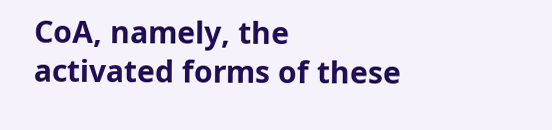CoA, namely, the activated forms of these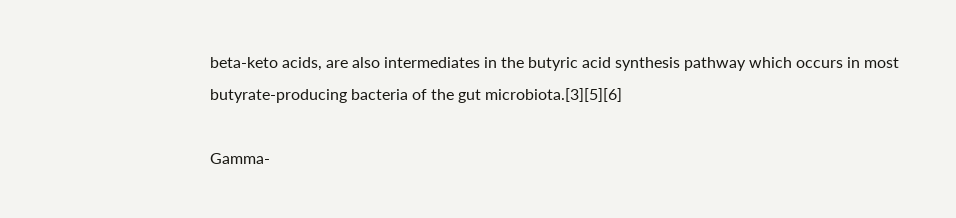beta-keto acids, are also intermediates in the butyric acid synthesis pathway which occurs in most butyrate-producing bacteria of the gut microbiota.[3][5][6]

Gamma-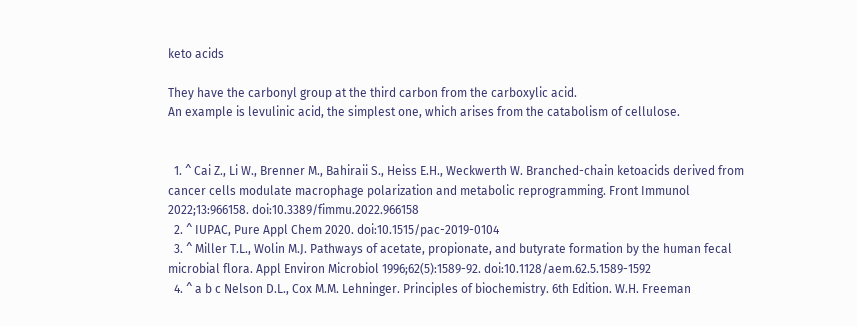keto acids

They have the carbonyl group at the third carbon from the carboxylic acid.
An example is levulinic acid, the simplest one, which arises from the catabolism of cellulose.


  1. ^ Cai Z., Li W., Brenner M., Bahiraii S., Heiss E.H., Weckwerth W. Branched-chain ketoacids derived from cancer cells modulate macrophage polarization and metabolic reprogramming. Front Immunol 2022;13:966158. doi:10.3389/fimmu.2022.966158
  2. ^ IUPAC, Pure Appl Chem 2020. doi:10.1515/pac-2019-0104
  3. ^ Miller T.L., Wolin M.J. Pathways of acetate, propionate, and butyrate formation by the human fecal microbial flora. Appl Environ Microbiol 1996;62(5):1589-92. doi:10.1128/aem.62.5.1589-1592
  4. ^ a b c Nelson D.L., Cox M.M. Lehninger. Principles of biochemistry. 6th Edition. W.H. Freeman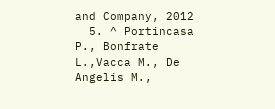and Company, 2012
  5. ^ Portincasa P., Bonfrate L.,Vacca M., De Angelis M.,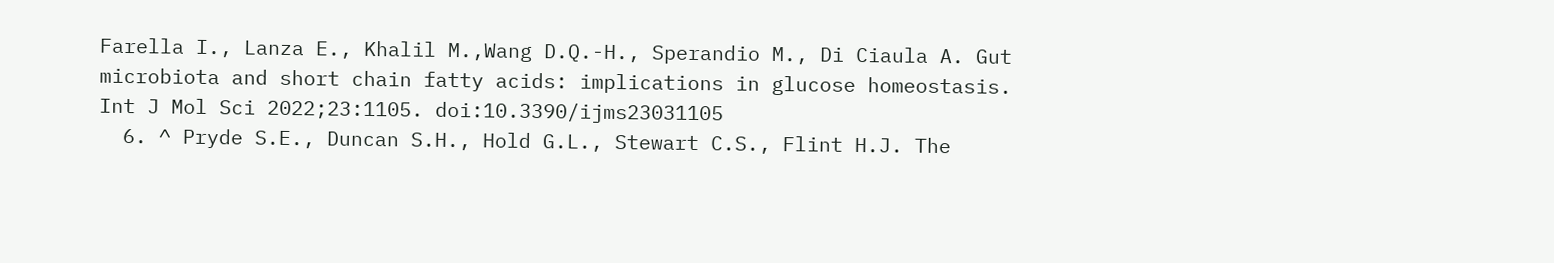Farella I., Lanza E., Khalil M.,Wang D.Q.-H., Sperandio M., Di Ciaula A. Gut microbiota and short chain fatty acids: implications in glucose homeostasis. Int J Mol Sci 2022;23:1105. doi:10.3390/ijms23031105
  6. ^ Pryde S.E., Duncan S.H., Hold G.L., Stewart C.S., Flint H.J. The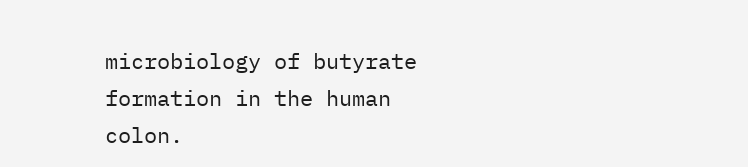microbiology of butyrate formation in the human colon.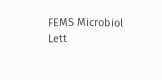FEMS Microbiol Lett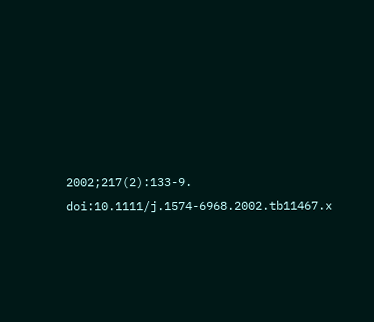2002;217(2):133-9. doi:10.1111/j.1574-6968.2002.tb11467.x